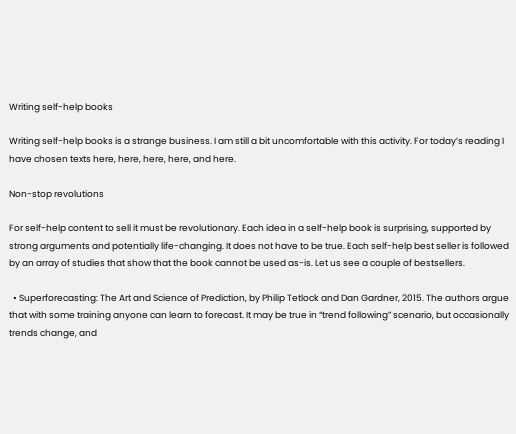Writing self-help books

Writing self-help books is a strange business. I am still a bit uncomfortable with this activity. For today’s reading I have chosen texts here, here, here, here, and here.

Non-stop revolutions

For self-help content to sell it must be revolutionary. Each idea in a self-help book is surprising, supported by strong arguments and potentially life-changing. It does not have to be true. Each self-help best seller is followed by an array of studies that show that the book cannot be used as-is. Let us see a couple of bestsellers.

  • Superforecasting: The Art and Science of Prediction, by Philip Tetlock and Dan Gardner, 2015. The authors argue that with some training anyone can learn to forecast. It may be true in “trend following” scenario, but occasionally trends change, and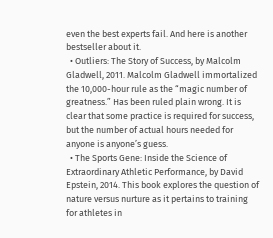even the best experts fail. And here is another bestseller about it.
  • Outliers: The Story of Success, by Malcolm Gladwell, 2011. Malcolm Gladwell immortalized the 10,000-hour rule as the “magic number of greatness.” Has been ruled plain wrong. It is clear that some practice is required for success, but the number of actual hours needed for anyone is anyone’s guess.
  • The Sports Gene: Inside the Science of Extraordinary Athletic Performance, by David Epstein, 2014. This book explores the question of nature versus nurture as it pertains to training for athletes in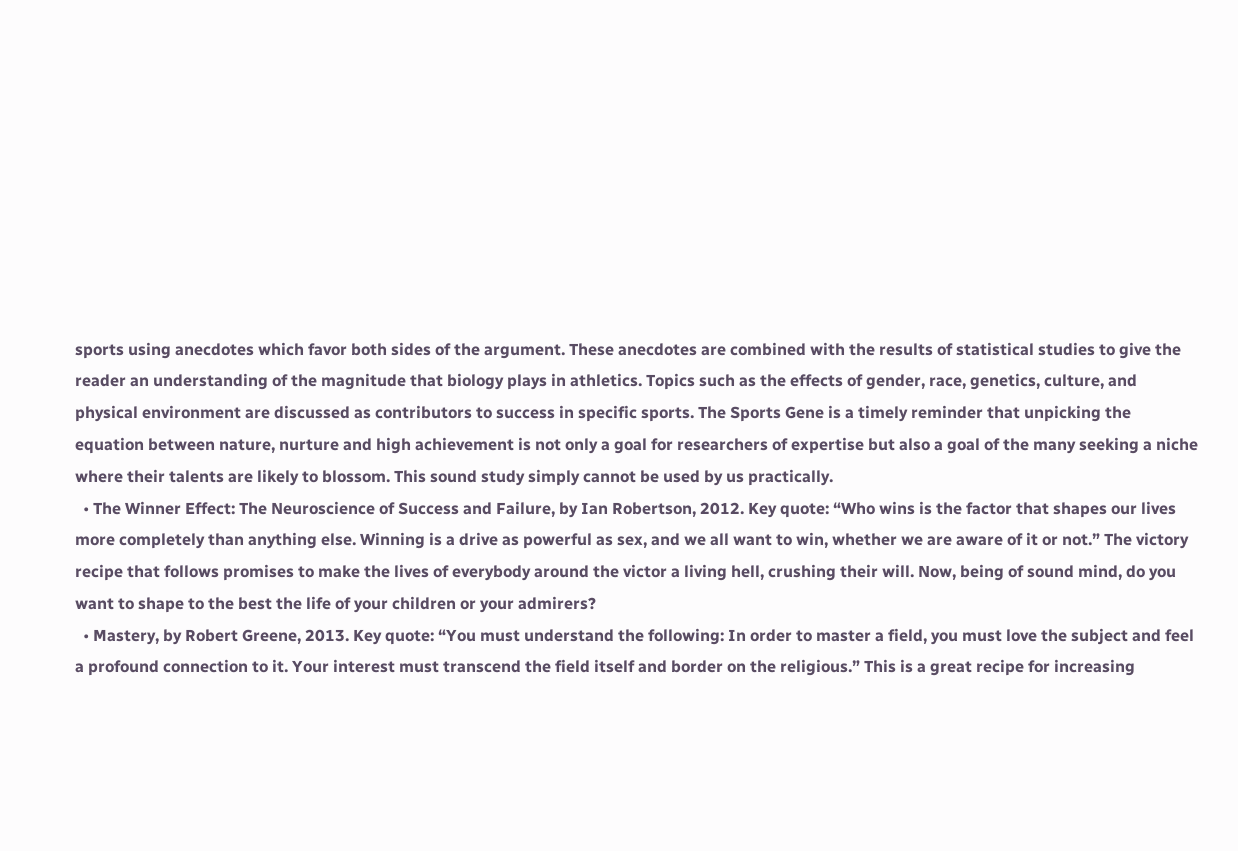sports using anecdotes which favor both sides of the argument. These anecdotes are combined with the results of statistical studies to give the reader an understanding of the magnitude that biology plays in athletics. Topics such as the effects of gender, race, genetics, culture, and physical environment are discussed as contributors to success in specific sports. The Sports Gene is a timely reminder that unpicking the equation between nature, nurture and high achievement is not only a goal for researchers of expertise but also a goal of the many seeking a niche where their talents are likely to blossom. This sound study simply cannot be used by us practically.
  • The Winner Effect: The Neuroscience of Success and Failure, by Ian Robertson, 2012. Key quote: “Who wins is the factor that shapes our lives more completely than anything else. Winning is a drive as powerful as sex, and we all want to win, whether we are aware of it or not.” The victory recipe that follows promises to make the lives of everybody around the victor a living hell, crushing their will. Now, being of sound mind, do you want to shape to the best the life of your children or your admirers?
  • Mastery, by Robert Greene, 2013. Key quote: “You must understand the following: In order to master a field, you must love the subject and feel a profound connection to it. Your interest must transcend the field itself and border on the religious.” This is a great recipe for increasing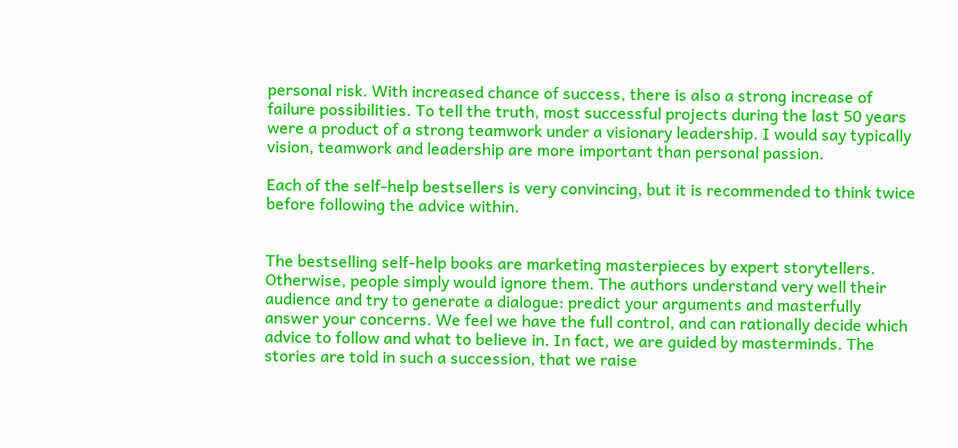personal risk. With increased chance of success, there is also a strong increase of failure possibilities. To tell the truth, most successful projects during the last 50 years were a product of a strong teamwork under a visionary leadership. I would say typically vision, teamwork and leadership are more important than personal passion.

Each of the self-help bestsellers is very convincing, but it is recommended to think twice before following the advice within.


The bestselling self-help books are marketing masterpieces by expert storytellers. Otherwise, people simply would ignore them. The authors understand very well their audience and try to generate a dialogue: predict your arguments and masterfully answer your concerns. We feel we have the full control, and can rationally decide which advice to follow and what to believe in. In fact, we are guided by masterminds. The stories are told in such a succession, that we raise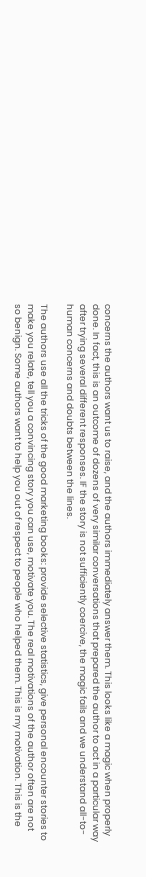concerns the authors want us to raise, and the authors immediately answer them. This looks like a magic when properly done. In fact, this is an outcome of dozens of very similar conversations that prepared the author to act in a particular way after trying several different responses. IF the story is not sufficiently coercive, the magic fails and we understand all-to-human concerns and doubts between the lines.

The authors use all the tricks of the good marketing books: provide selective statistics, give personal encounter stories to make you relate, tell you a convincing story you can use, motivate you. The real motivations of the author often are not so benign. Some authors want to help you out of respect to people who helped them. This is my motivation. This is the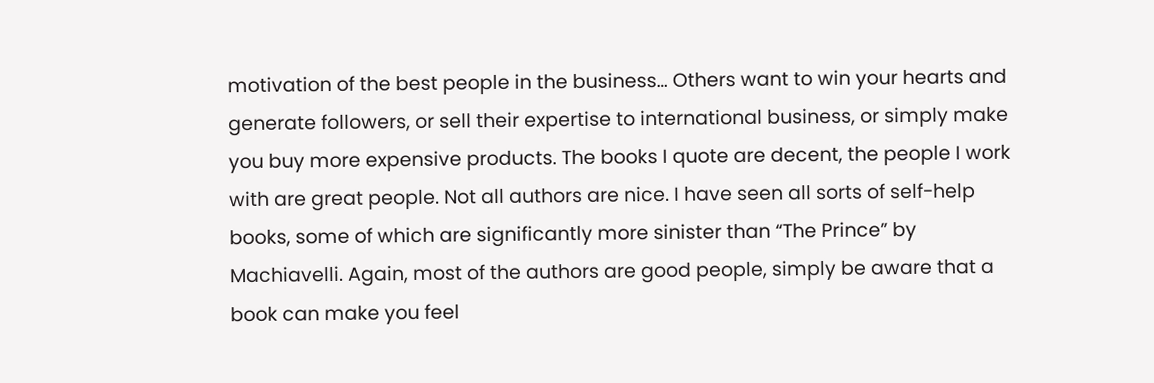motivation of the best people in the business… Others want to win your hearts and generate followers, or sell their expertise to international business, or simply make you buy more expensive products. The books I quote are decent, the people I work with are great people. Not all authors are nice. I have seen all sorts of self-help books, some of which are significantly more sinister than “The Prince” by Machiavelli. Again, most of the authors are good people, simply be aware that a book can make you feel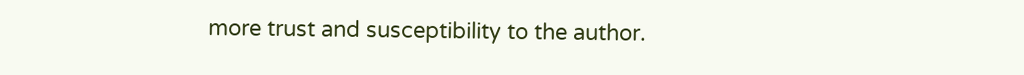more trust and susceptibility to the author.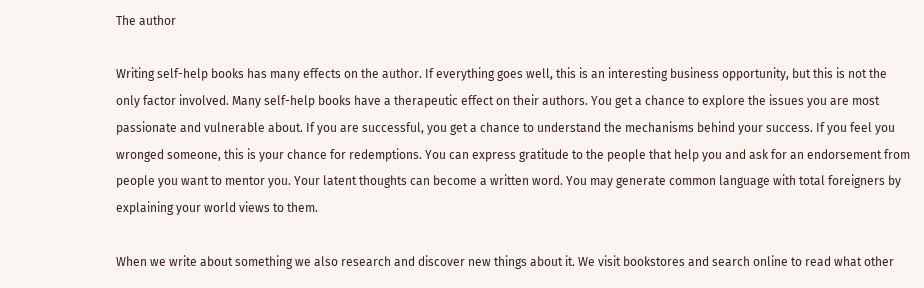The author

Writing self-help books has many effects on the author. If everything goes well, this is an interesting business opportunity, but this is not the only factor involved. Many self-help books have a therapeutic effect on their authors. You get a chance to explore the issues you are most passionate and vulnerable about. If you are successful, you get a chance to understand the mechanisms behind your success. If you feel you wronged someone, this is your chance for redemptions. You can express gratitude to the people that help you and ask for an endorsement from people you want to mentor you. Your latent thoughts can become a written word. You may generate common language with total foreigners by explaining your world views to them.

When we write about something we also research and discover new things about it. We visit bookstores and search online to read what other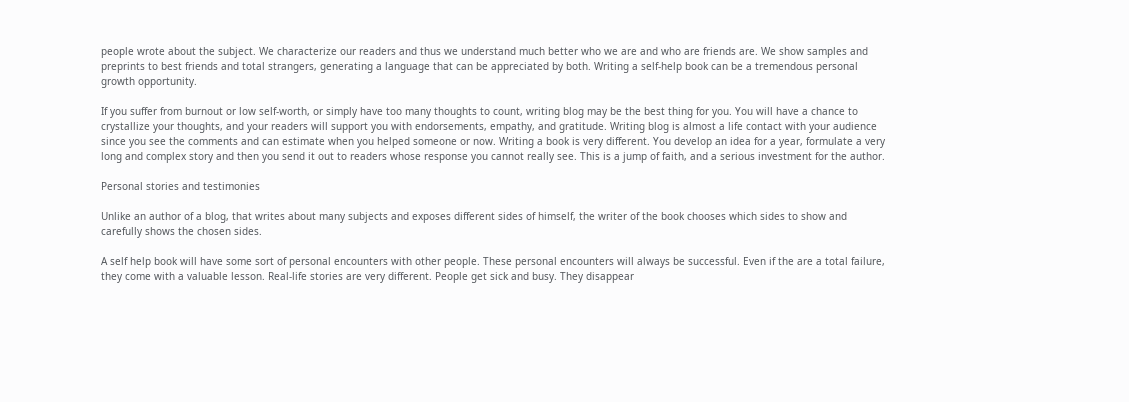people wrote about the subject. We characterize our readers and thus we understand much better who we are and who are friends are. We show samples and preprints to best friends and total strangers, generating a language that can be appreciated by both. Writing a self-help book can be a tremendous personal growth opportunity.

If you suffer from burnout or low self-worth, or simply have too many thoughts to count, writing blog may be the best thing for you. You will have a chance to crystallize your thoughts, and your readers will support you with endorsements, empathy, and gratitude. Writing blog is almost a life contact with your audience since you see the comments and can estimate when you helped someone or now. Writing a book is very different. You develop an idea for a year, formulate a very long and complex story and then you send it out to readers whose response you cannot really see. This is a jump of faith, and a serious investment for the author.

Personal stories and testimonies

Unlike an author of a blog, that writes about many subjects and exposes different sides of himself, the writer of the book chooses which sides to show and carefully shows the chosen sides.

A self help book will have some sort of personal encounters with other people. These personal encounters will always be successful. Even if the are a total failure, they come with a valuable lesson. Real-life stories are very different. People get sick and busy. They disappear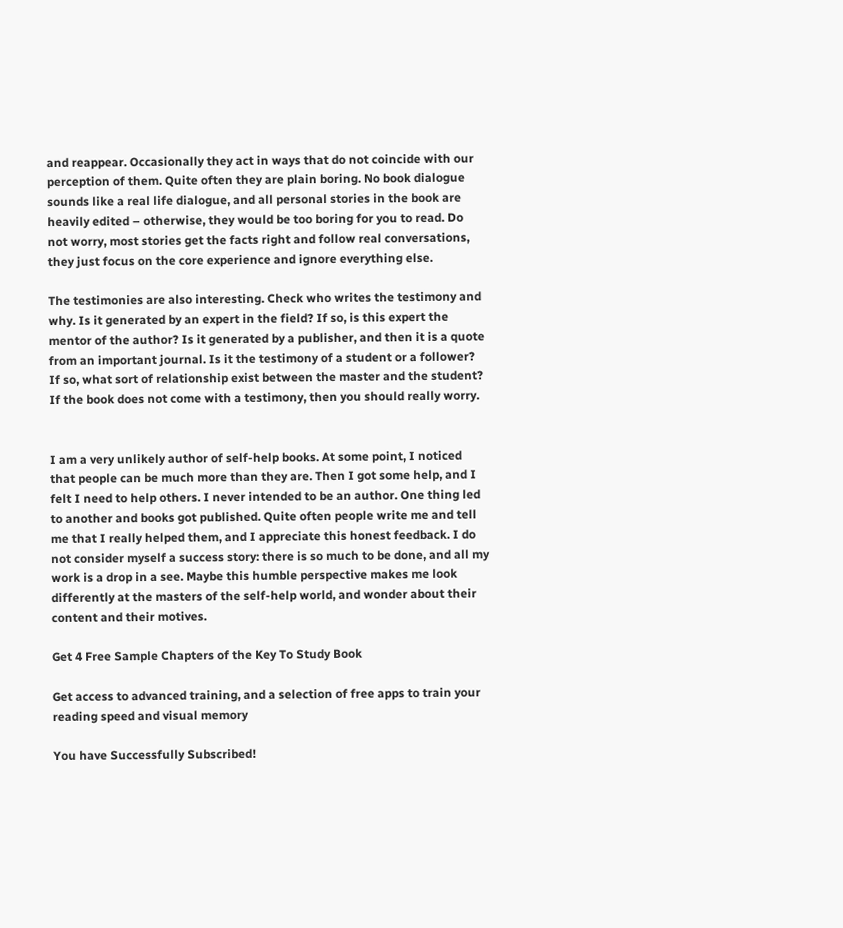and reappear. Occasionally they act in ways that do not coincide with our perception of them. Quite often they are plain boring. No book dialogue sounds like a real life dialogue, and all personal stories in the book are heavily edited – otherwise, they would be too boring for you to read. Do not worry, most stories get the facts right and follow real conversations, they just focus on the core experience and ignore everything else.

The testimonies are also interesting. Check who writes the testimony and why. Is it generated by an expert in the field? If so, is this expert the mentor of the author? Is it generated by a publisher, and then it is a quote from an important journal. Is it the testimony of a student or a follower? If so, what sort of relationship exist between the master and the student? If the book does not come with a testimony, then you should really worry.


I am a very unlikely author of self-help books. At some point, I noticed that people can be much more than they are. Then I got some help, and I felt I need to help others. I never intended to be an author. One thing led to another and books got published. Quite often people write me and tell me that I really helped them, and I appreciate this honest feedback. I do not consider myself a success story: there is so much to be done, and all my work is a drop in a see. Maybe this humble perspective makes me look differently at the masters of the self-help world, and wonder about their content and their motives.

Get 4 Free Sample Chapters of the Key To Study Book

Get access to advanced training, and a selection of free apps to train your reading speed and visual memory

You have Successfully Subscribed!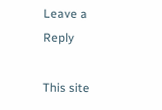Leave a Reply

This site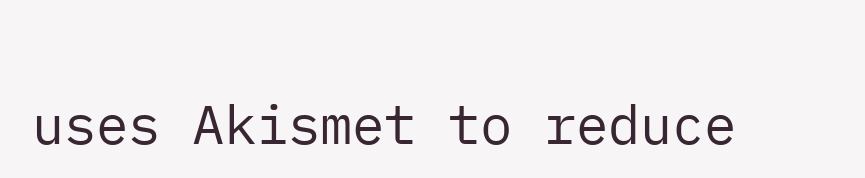uses Akismet to reduce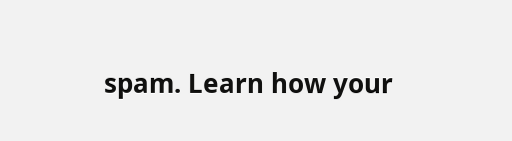spam. Learn how your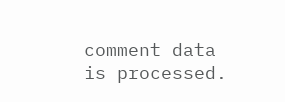comment data is processed.